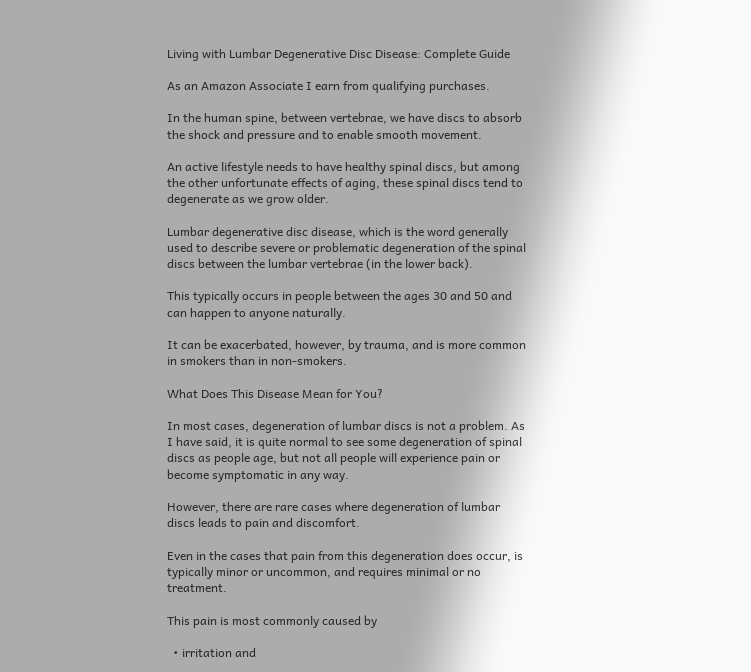Living with Lumbar Degenerative Disc Disease: Complete Guide

As an Amazon Associate I earn from qualifying purchases.

In the human spine, between vertebrae, we have discs to absorb the shock and pressure and to enable smooth movement.

An active lifestyle needs to have healthy spinal discs, but among the other unfortunate effects of aging, these spinal discs tend to degenerate as we grow older.

Lumbar degenerative disc disease, which is the word generally used to describe severe or problematic degeneration of the spinal discs between the lumbar vertebrae (in the lower back).

This typically occurs in people between the ages 30 and 50 and can happen to anyone naturally.

It can be exacerbated, however, by trauma, and is more common in smokers than in non-smokers.

What Does This Disease Mean for You?

In most cases, degeneration of lumbar discs is not a problem. As I have said, it is quite normal to see some degeneration of spinal discs as people age, but not all people will experience pain or become symptomatic in any way.

However, there are rare cases where degeneration of lumbar discs leads to pain and discomfort.

Even in the cases that pain from this degeneration does occur, is typically minor or uncommon, and requires minimal or no treatment.

This pain is most commonly caused by

  • irritation and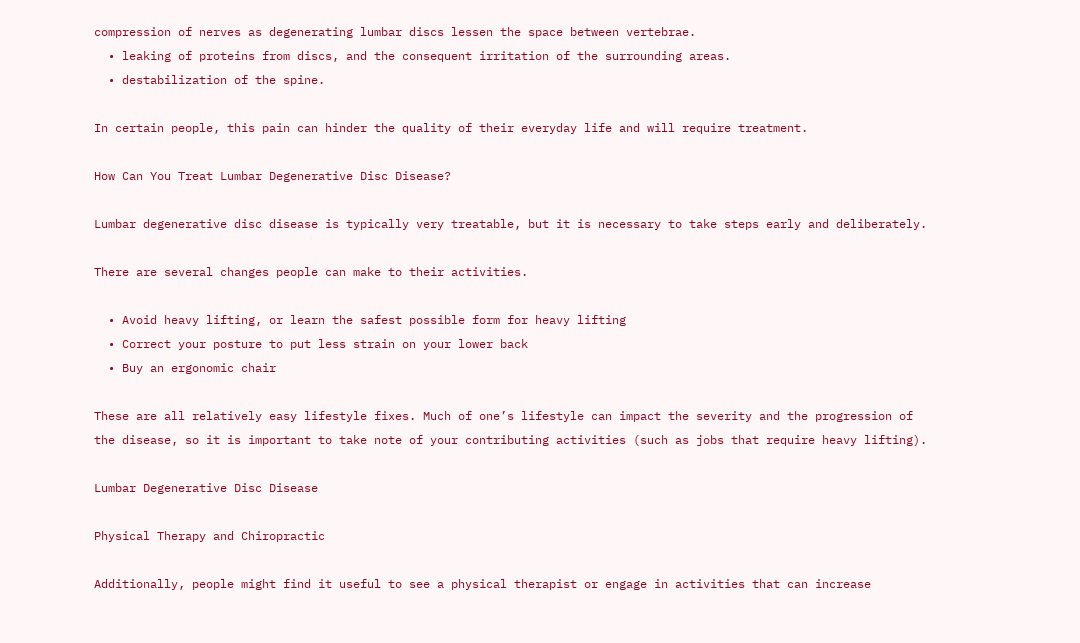compression of nerves as degenerating lumbar discs lessen the space between vertebrae.
  • leaking of proteins from discs, and the consequent irritation of the surrounding areas.
  • destabilization of the spine.

In certain people, this pain can hinder the quality of their everyday life and will require treatment.

How Can You Treat Lumbar Degenerative Disc Disease?

Lumbar degenerative disc disease is typically very treatable, but it is necessary to take steps early and deliberately.

There are several changes people can make to their activities.

  • Avoid heavy lifting, or learn the safest possible form for heavy lifting
  • Correct your posture to put less strain on your lower back
  • Buy an ergonomic chair

These are all relatively easy lifestyle fixes. Much of one’s lifestyle can impact the severity and the progression of the disease, so it is important to take note of your contributing activities (such as jobs that require heavy lifting).

Lumbar Degenerative Disc Disease

Physical Therapy and Chiropractic

Additionally, people might find it useful to see a physical therapist or engage in activities that can increase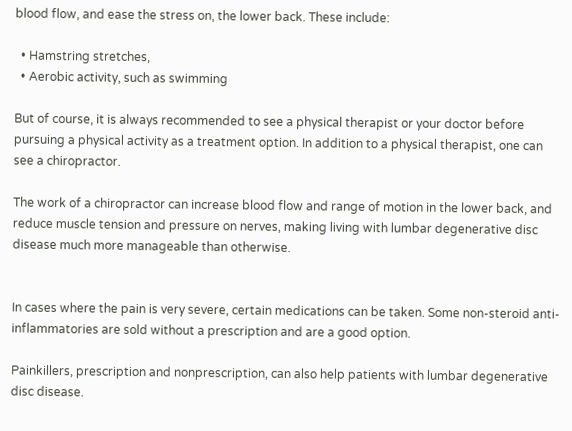blood flow, and ease the stress on, the lower back. These include:

  • Hamstring stretches,
  • Aerobic activity, such as swimming

But of course, it is always recommended to see a physical therapist or your doctor before pursuing a physical activity as a treatment option. In addition to a physical therapist, one can see a chiropractor.

The work of a chiropractor can increase blood flow and range of motion in the lower back, and reduce muscle tension and pressure on nerves, making living with lumbar degenerative disc disease much more manageable than otherwise.


In cases where the pain is very severe, certain medications can be taken. Some non-steroid anti-inflammatories are sold without a prescription and are a good option.

Painkillers, prescription and nonprescription, can also help patients with lumbar degenerative disc disease.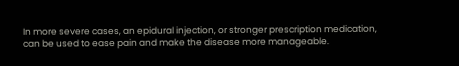In more severe cases, an epidural injection, or stronger prescription medication, can be used to ease pain and make the disease more manageable.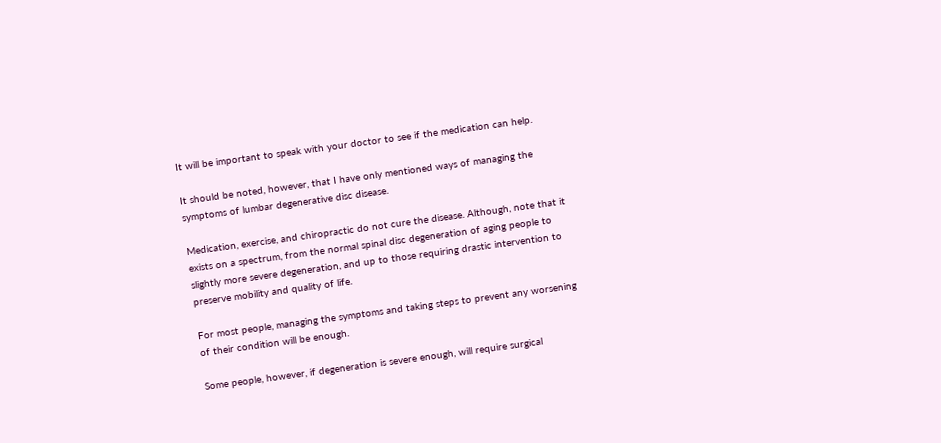It will be important to speak with your doctor to see if the medication can help.

It should be noted, however, that I have only mentioned ways of managing the symptoms of lumbar degenerative disc disease.

Medication, exercise, and chiropractic do not cure the disease. Although, note that it exists on a spectrum, from the normal spinal disc degeneration of aging people to slightly more severe degeneration, and up to those requiring drastic intervention to preserve mobility and quality of life.

For most people, managing the symptoms and taking steps to prevent any worsening of their condition will be enough.

Some people, however, if degeneration is severe enough, will require surgical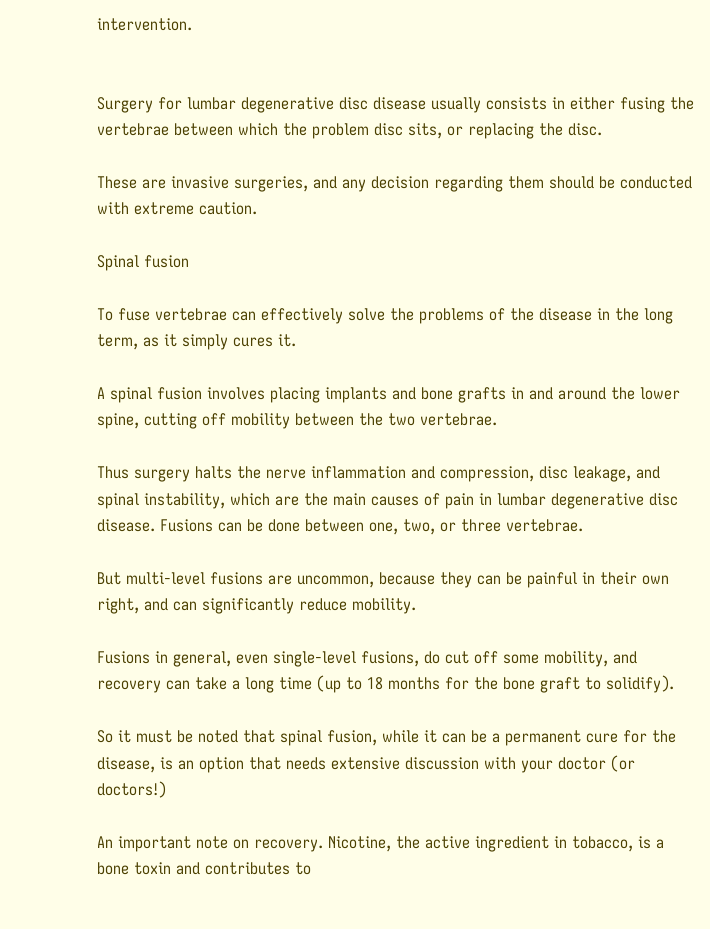intervention.


Surgery for lumbar degenerative disc disease usually consists in either fusing the vertebrae between which the problem disc sits, or replacing the disc.

These are invasive surgeries, and any decision regarding them should be conducted with extreme caution.

Spinal fusion

To fuse vertebrae can effectively solve the problems of the disease in the long term, as it simply cures it.

A spinal fusion involves placing implants and bone grafts in and around the lower spine, cutting off mobility between the two vertebrae.

Thus surgery halts the nerve inflammation and compression, disc leakage, and spinal instability, which are the main causes of pain in lumbar degenerative disc disease. Fusions can be done between one, two, or three vertebrae.

But multi-level fusions are uncommon, because they can be painful in their own right, and can significantly reduce mobility.

Fusions in general, even single-level fusions, do cut off some mobility, and recovery can take a long time (up to 18 months for the bone graft to solidify).

So it must be noted that spinal fusion, while it can be a permanent cure for the disease, is an option that needs extensive discussion with your doctor (or doctors!)

An important note on recovery. Nicotine, the active ingredient in tobacco, is a bone toxin and contributes to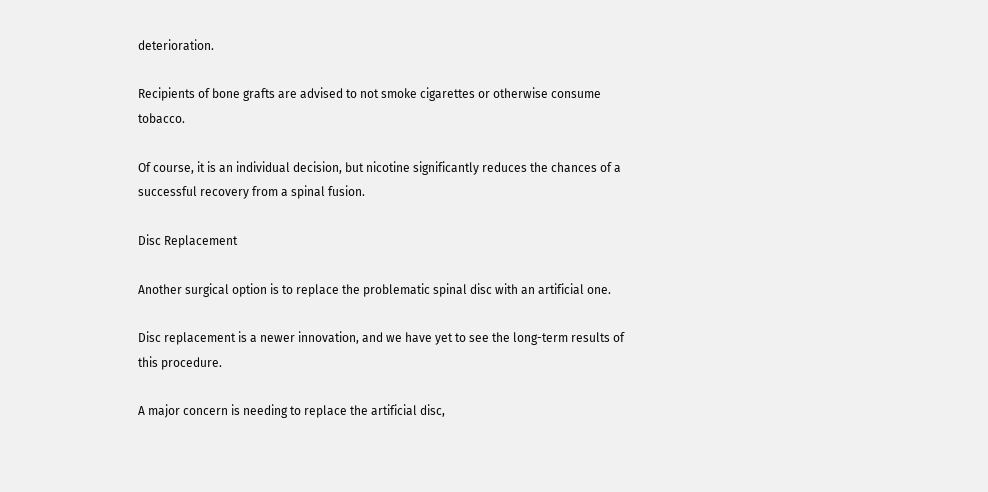deterioration.

Recipients of bone grafts are advised to not smoke cigarettes or otherwise consume tobacco.

Of course, it is an individual decision, but nicotine significantly reduces the chances of a successful recovery from a spinal fusion.

Disc Replacement

Another surgical option is to replace the problematic spinal disc with an artificial one.

Disc replacement is a newer innovation, and we have yet to see the long-term results of this procedure.

A major concern is needing to replace the artificial disc,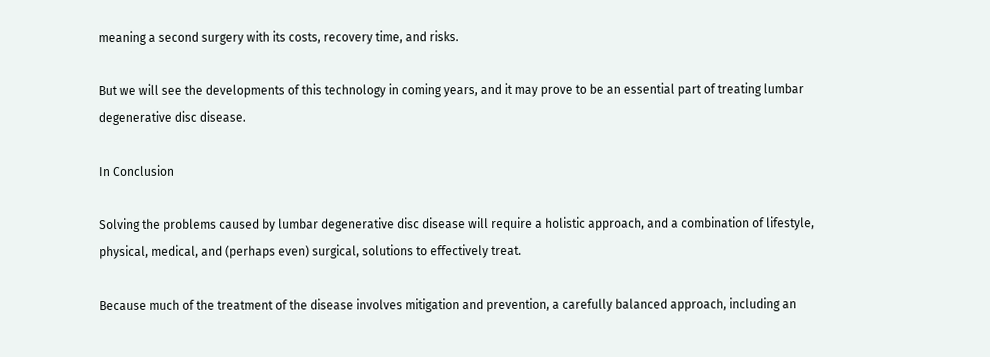meaning a second surgery with its costs, recovery time, and risks.

But we will see the developments of this technology in coming years, and it may prove to be an essential part of treating lumbar degenerative disc disease.

In Conclusion

Solving the problems caused by lumbar degenerative disc disease will require a holistic approach, and a combination of lifestyle, physical, medical, and (perhaps even) surgical, solutions to effectively treat.

Because much of the treatment of the disease involves mitigation and prevention, a carefully balanced approach, including an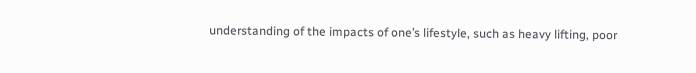understanding of the impacts of one’s lifestyle, such as heavy lifting, poor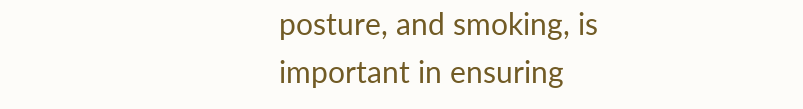posture, and smoking, is important in ensuring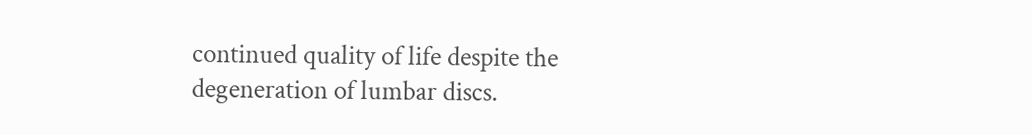continued quality of life despite the degeneration of lumbar discs.